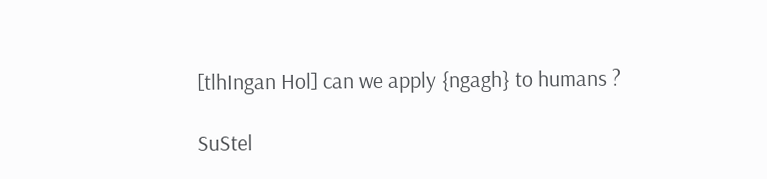[tlhIngan Hol] can we apply {ngagh} to humans ?

SuStel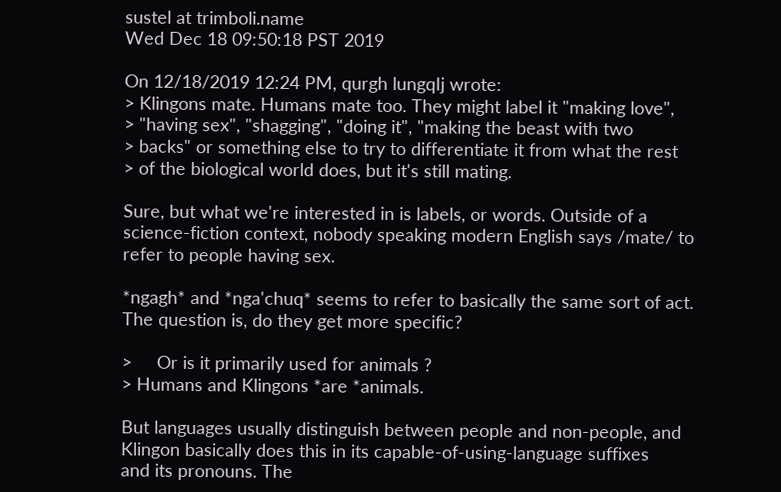sustel at trimboli.name
Wed Dec 18 09:50:18 PST 2019

On 12/18/2019 12:24 PM, qurgh lungqIj wrote:
> Klingons mate. Humans mate too. They might label it "making love",
> "having sex", "shagging", "doing it", "making the beast with two
> backs" or something else to try to differentiate it from what the rest
> of the biological world does, but it's still mating.

Sure, but what we're interested in is labels, or words. Outside of a
science-fiction context, nobody speaking modern English says /mate/ to
refer to people having sex.

*ngagh* and *nga'chuq* seems to refer to basically the same sort of act.
The question is, do they get more specific?

>     Or is it primarily used for animals ?
> Humans and Klingons *are *animals.

But languages usually distinguish between people and non-people, and
Klingon basically does this in its capable-of-using-language suffixes
and its pronouns. The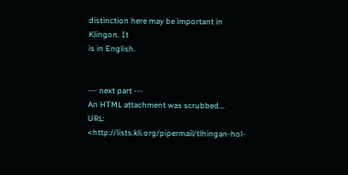distinction here may be important in Klingon. It
is in English.


--- next part ---
An HTML attachment was scrubbed...
URL: <http://lists.kli.org/pipermail/tlhingan-hol-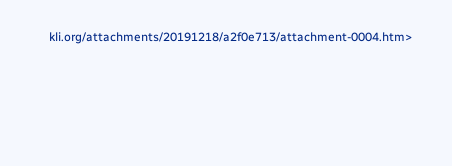kli.org/attachments/20191218/a2f0e713/attachment-0004.htm>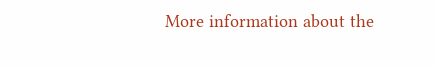More information about the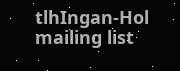tlhIngan-Hol mailing list